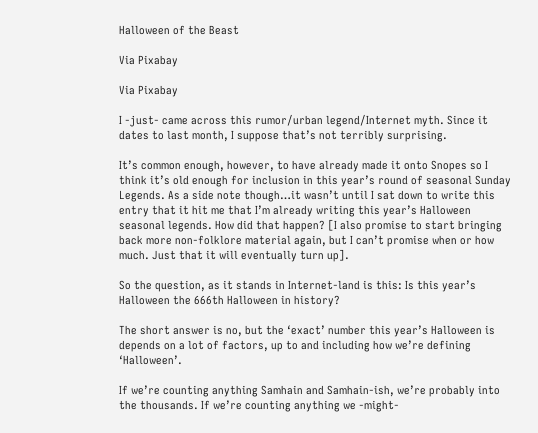Halloween of the Beast

Via Pixabay

Via Pixabay

I -just- came across this rumor/urban legend/Internet myth. Since it dates to last month, I suppose that’s not terribly surprising.

It’s common enough, however, to have already made it onto Snopes so I think it’s old enough for inclusion in this year’s round of seasonal Sunday Legends. As a side note though…it wasn’t until I sat down to write this entry that it hit me that I’m already writing this year’s Halloween seasonal legends. How did that happen? [I also promise to start bringing back more non-folklore material again, but I can’t promise when or how much. Just that it will eventually turn up].

So the question, as it stands in Internet-land is this: Is this year’s Halloween the 666th Halloween in history?

The short answer is no, but the ‘exact’ number this year’s Halloween is depends on a lot of factors, up to and including how we’re defining ‘Halloween’.

If we’re counting anything Samhain and Samhain-ish, we’re probably into the thousands. If we’re counting anything we -might-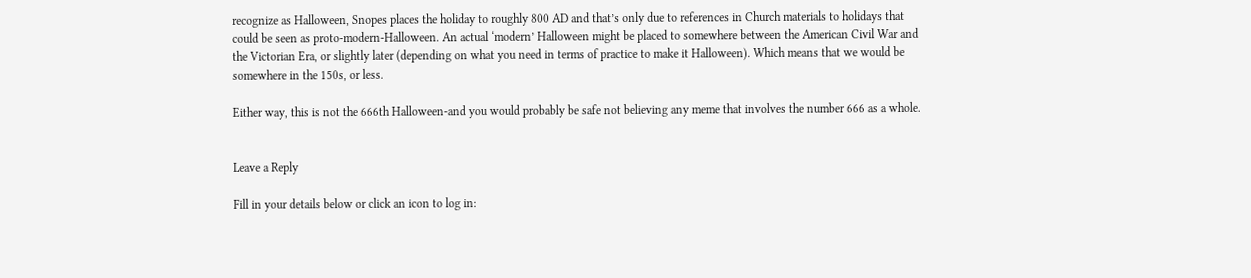recognize as Halloween, Snopes places the holiday to roughly 800 AD and that’s only due to references in Church materials to holidays that could be seen as proto-modern-Halloween. An actual ‘modern’ Halloween might be placed to somewhere between the American Civil War and the Victorian Era, or slightly later (depending on what you need in terms of practice to make it Halloween). Which means that we would be somewhere in the 150s, or less.

Either way, this is not the 666th Halloween-and you would probably be safe not believing any meme that involves the number 666 as a whole.


Leave a Reply

Fill in your details below or click an icon to log in: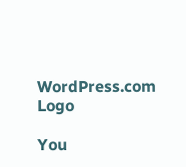WordPress.com Logo

You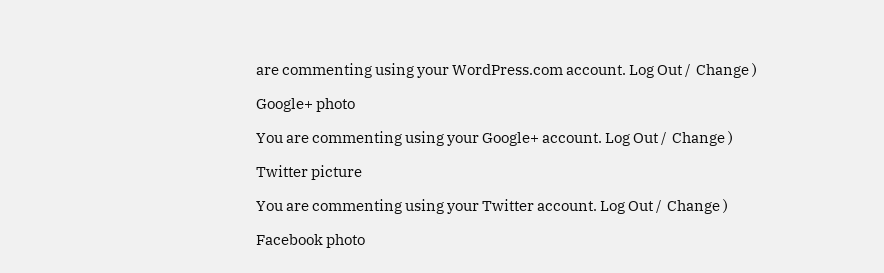are commenting using your WordPress.com account. Log Out /  Change )

Google+ photo

You are commenting using your Google+ account. Log Out /  Change )

Twitter picture

You are commenting using your Twitter account. Log Out /  Change )

Facebook photo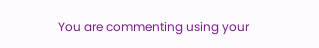You are commenting using your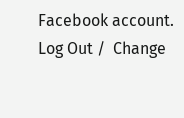Facebook account. Log Out /  Change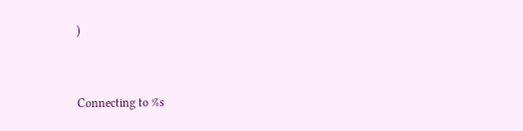)


Connecting to %s